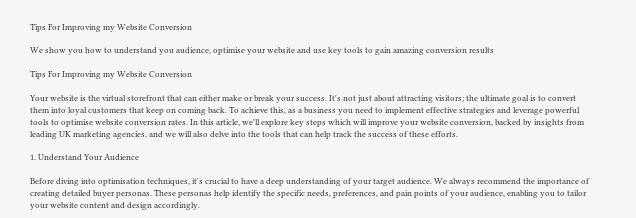Tips For Improving my Website Conversion

We show you how to understand you audience, optimise your website and use key tools to gain amazing conversion results

Tips For Improving my Website Conversion

Your website is the virtual storefront that can either make or break your success. It's not just about attracting visitors; the ultimate goal is to convert them into loyal customers that keep on coming back. To achieve this, as a business you need to implement effective strategies and leverage powerful tools to optimise website conversion rates. In this article, we'll explore key steps which will improve your website conversion, backed by insights from leading UK marketing agencies, and we will also delve into the tools that can help track the success of these efforts.

1. Understand Your Audience

Before diving into optimisation techniques, it's crucial to have a deep understanding of your target audience. We always recommend the importance of creating detailed buyer personas. These personas help identify the specific needs, preferences, and pain points of your audience, enabling you to tailor your website content and design accordingly.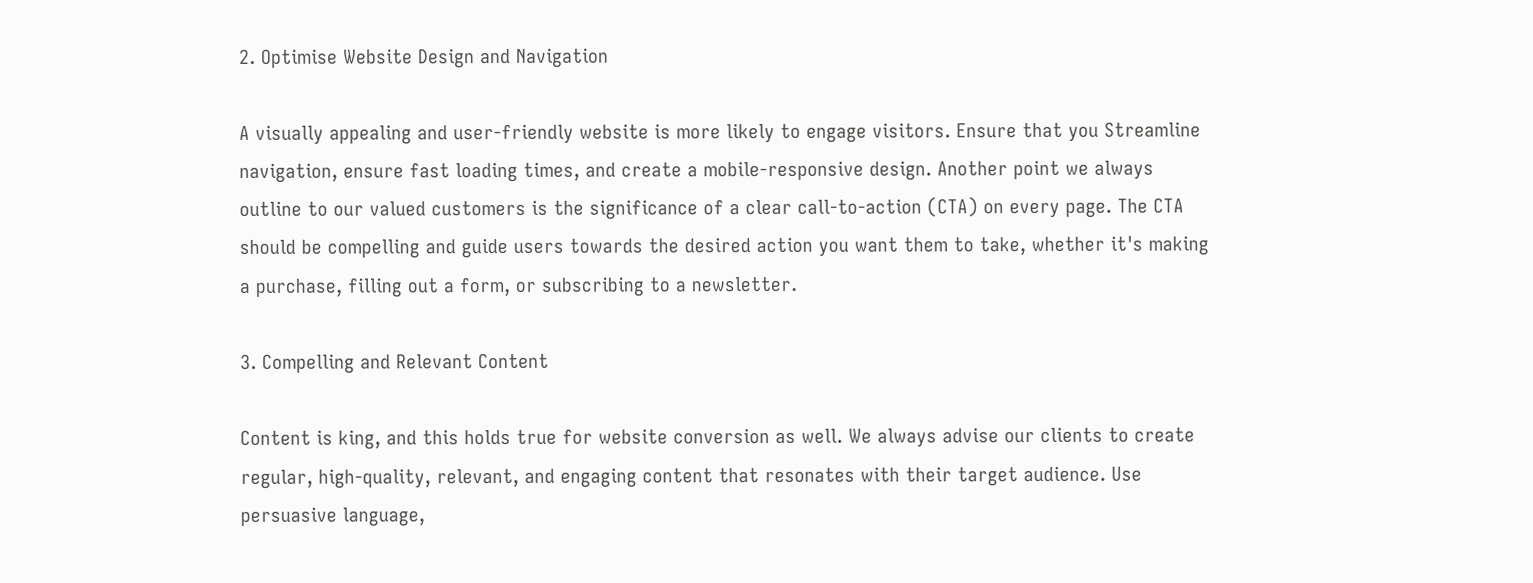2. Optimise Website Design and Navigation

A visually appealing and user-friendly website is more likely to engage visitors. Ensure that you Streamline navigation, ensure fast loading times, and create a mobile-responsive design. Another point we always outline to our valued customers is the significance of a clear call-to-action (CTA) on every page. The CTA should be compelling and guide users towards the desired action you want them to take, whether it's making a purchase, filling out a form, or subscribing to a newsletter.

3. Compelling and Relevant Content

Content is king, and this holds true for website conversion as well. We always advise our clients to create regular, high-quality, relevant, and engaging content that resonates with their target audience. Use persuasive language,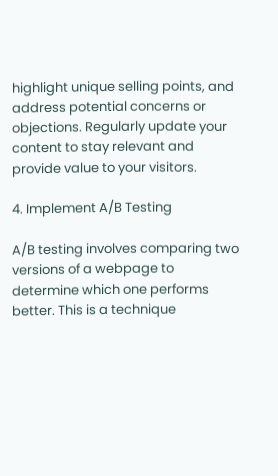highlight unique selling points, and address potential concerns or objections. Regularly update your content to stay relevant and provide value to your visitors.

4. Implement A/B Testing

A/B testing involves comparing two versions of a webpage to determine which one performs better. This is a technique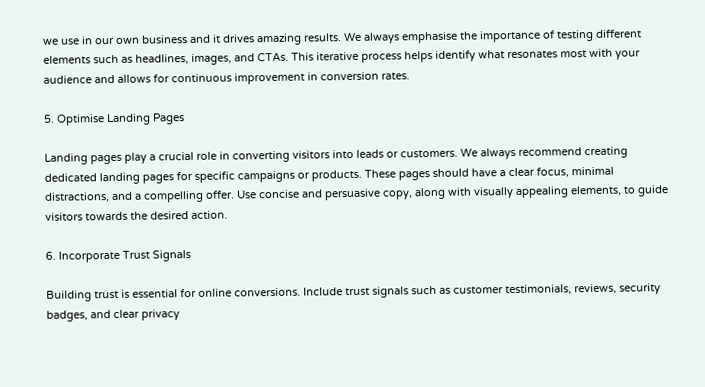we use in our own business and it drives amazing results. We always emphasise the importance of testing different elements such as headlines, images, and CTAs. This iterative process helps identify what resonates most with your audience and allows for continuous improvement in conversion rates.

5. Optimise Landing Pages

Landing pages play a crucial role in converting visitors into leads or customers. We always recommend creating dedicated landing pages for specific campaigns or products. These pages should have a clear focus, minimal distractions, and a compelling offer. Use concise and persuasive copy, along with visually appealing elements, to guide visitors towards the desired action.

6. Incorporate Trust Signals

Building trust is essential for online conversions. Include trust signals such as customer testimonials, reviews, security badges, and clear privacy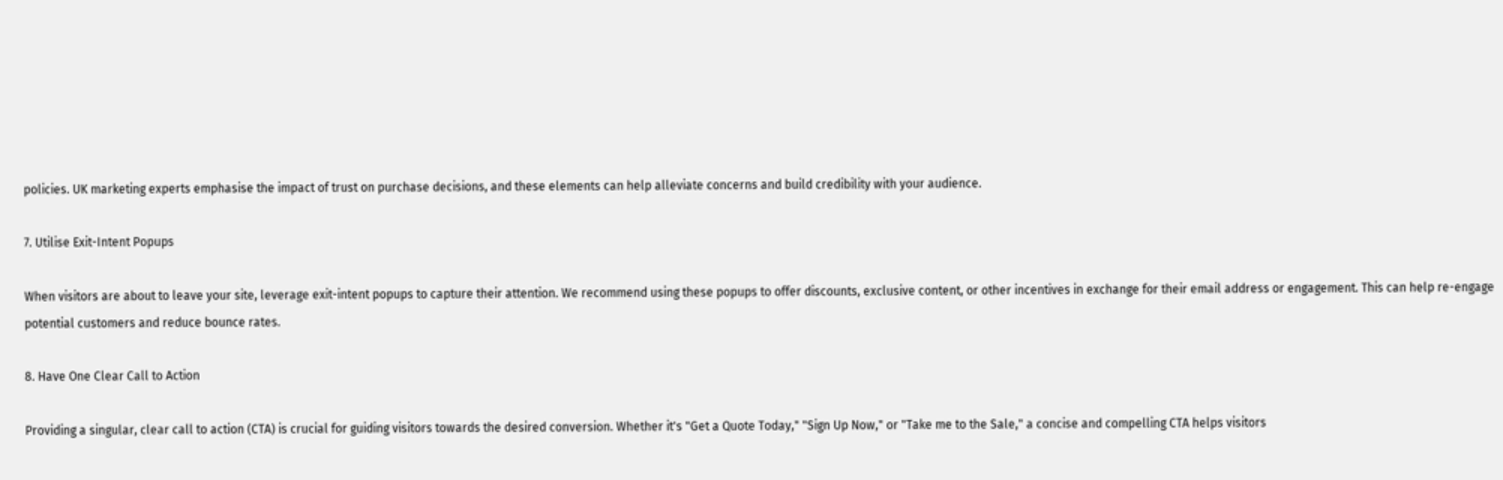policies. UK marketing experts emphasise the impact of trust on purchase decisions, and these elements can help alleviate concerns and build credibility with your audience.

7. Utilise Exit-Intent Popups

When visitors are about to leave your site, leverage exit-intent popups to capture their attention. We recommend using these popups to offer discounts, exclusive content, or other incentives in exchange for their email address or engagement. This can help re-engage potential customers and reduce bounce rates.

8. Have One Clear Call to Action

Providing a singular, clear call to action (CTA) is crucial for guiding visitors towards the desired conversion. Whether it's "Get a Quote Today," "Sign Up Now," or "Take me to the Sale," a concise and compelling CTA helps visitors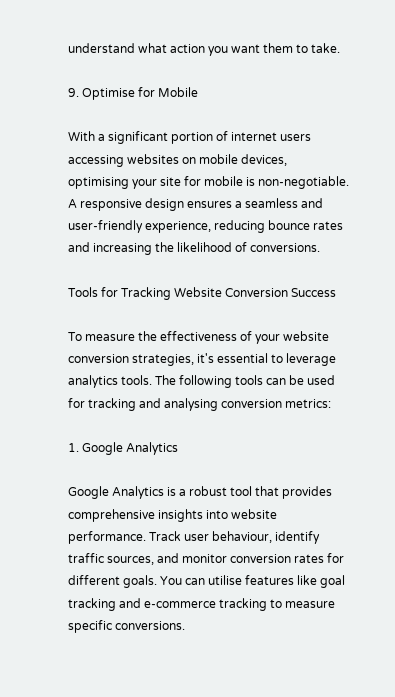understand what action you want them to take.

9. Optimise for Mobile

With a significant portion of internet users accessing websites on mobile devices, optimising your site for mobile is non-negotiable. A responsive design ensures a seamless and user-friendly experience, reducing bounce rates and increasing the likelihood of conversions.

Tools for Tracking Website Conversion Success

To measure the effectiveness of your website conversion strategies, it's essential to leverage analytics tools. The following tools can be used for tracking and analysing conversion metrics:

1. Google Analytics

Google Analytics is a robust tool that provides comprehensive insights into website performance. Track user behaviour, identify traffic sources, and monitor conversion rates for different goals. You can utilise features like goal tracking and e-commerce tracking to measure specific conversions.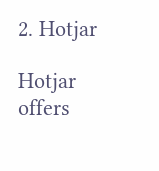2. Hotjar

Hotjar offers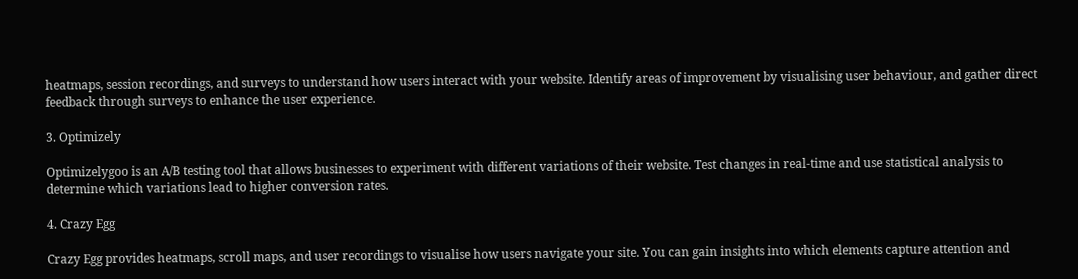heatmaps, session recordings, and surveys to understand how users interact with your website. Identify areas of improvement by visualising user behaviour, and gather direct feedback through surveys to enhance the user experience.

3. Optimizely

Optimizelygoo is an A/B testing tool that allows businesses to experiment with different variations of their website. Test changes in real-time and use statistical analysis to determine which variations lead to higher conversion rates.

4. Crazy Egg

Crazy Egg provides heatmaps, scroll maps, and user recordings to visualise how users navigate your site. You can gain insights into which elements capture attention and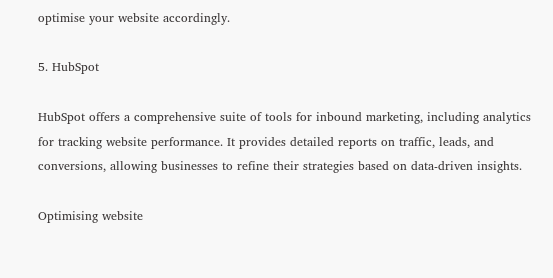optimise your website accordingly.

5. HubSpot

HubSpot offers a comprehensive suite of tools for inbound marketing, including analytics for tracking website performance. It provides detailed reports on traffic, leads, and conversions, allowing businesses to refine their strategies based on data-driven insights.

Optimising website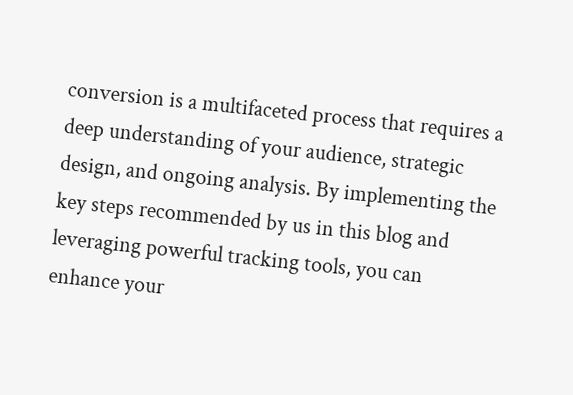conversion is a multifaceted process that requires a deep understanding of your audience, strategic design, and ongoing analysis. By implementing the key steps recommended by us in this blog and leveraging powerful tracking tools, you can enhance your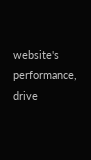website's performance, drive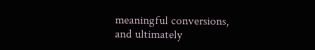meaningful conversions, and ultimately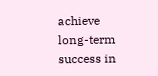achieve long-term success in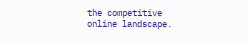the competitive online landscape.